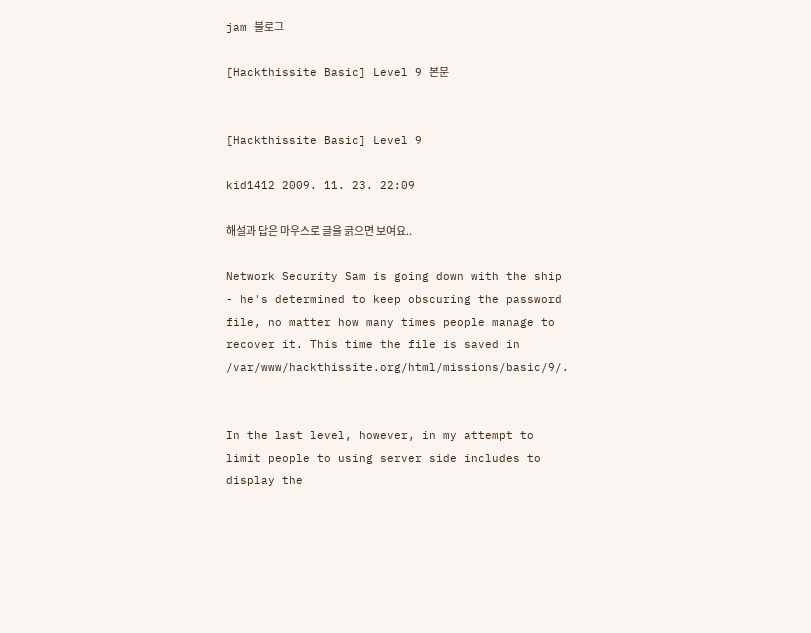jam 블로그

[Hackthissite Basic] Level 9 본문


[Hackthissite Basic] Level 9

kid1412 2009. 11. 23. 22:09

해설과 답은 마우스로 글을 긁으면 보여요..

Network Security Sam is going down with the ship - he's determined to keep obscuring the password file, no matter how many times people manage to recover it. This time the file is saved in /var/www/hackthissite.org/html/missions/basic/9/.


In the last level, however, in my attempt to limit people to using server side includes to display the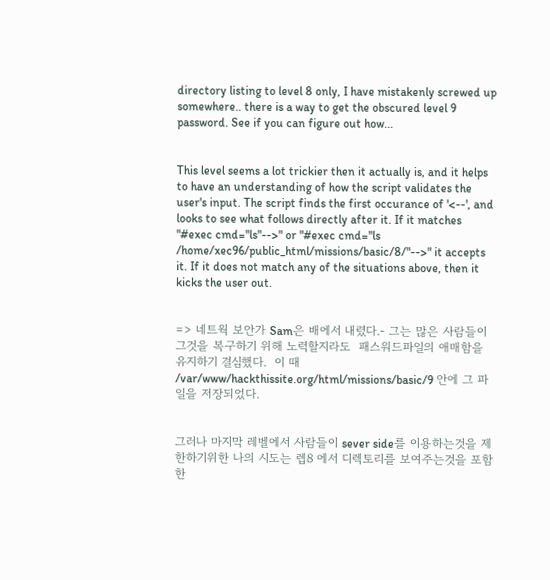directory listing to level 8 only, I have mistakenly screwed up somewhere.. there is a way to get the obscured level 9 password. See if you can figure out how...


This level seems a lot trickier then it actually is, and it helps to have an understanding of how the script validates the user's input. The script finds the first occurance of '<--', and looks to see what follows directly after it. If it matches "#exec cmd="ls"-->" or "#exec cmd="ls /home/xec96/public_html/missions/basic/8/"-->" it accepts it. If it does not match any of the situations above, then it kicks the user out.


=> 네트웍 보안가 Sam은 배에서 내렸다.- 그는 많은 사람들이 그것을 복구하기 위해 노력할지라도  패스워드파일의 애매함을 유지하기 결심했다.  이 때 /var/www/hackthissite.org/html/missions/basic/9 안에 그 파일을 저장되었다.


그러나 마지막 레벨에서 사람들이 sever side를 이용하는것을 제한하기위한 나의 시도는 렙8 에서 디렉토리를 보여주는것을 포함한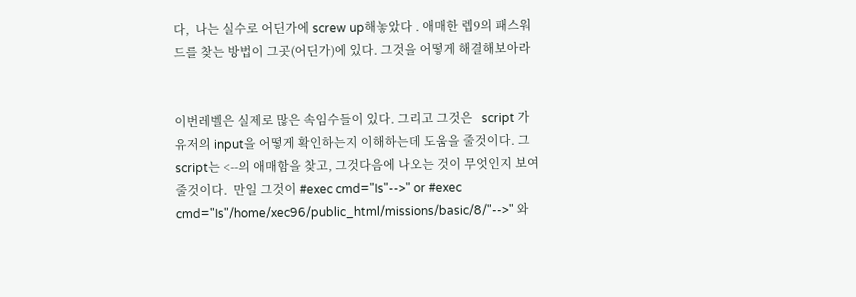다,  나는 실수로 어딘가에 screw up해놓았다 . 애매한 렙9의 패스워드를 찾는 방법이 그곳(어딘가)에 있다. 그것을 어떻게 해결해보아라


이번레벨은 실제로 많은 속임수들이 있다. 그리고 그것은   script 가 유저의 input을 어떻게 확인하는지 이해하는데 도움을 줄것이다. 그 script는 <--의 애매함을 찾고, 그것다음에 나오는 것이 무엇인지 보여줄것이다.  만일 그것이 #exec cmd="Is"-->" or #exec cmd="Is"/home/xec96/public_html/missions/basic/8/"-->" 와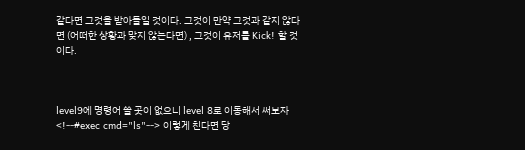같다면 그것을 받아들일 것이다. 그것이 만약 그것과 같지 않다면 (어떠한 상황과 맞지 않는다면) , 그것이 유저를 Kick! 할 것이다.



level9에 명령어 쓸 곳이 없으니 level 8로 이동해서 써보자 <!--#exec cmd="ls"--> 이렇게 친다면 당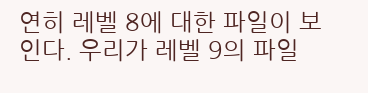연히 레벨 8에 대한 파일이 보인다. 우리가 레벨 9의 파일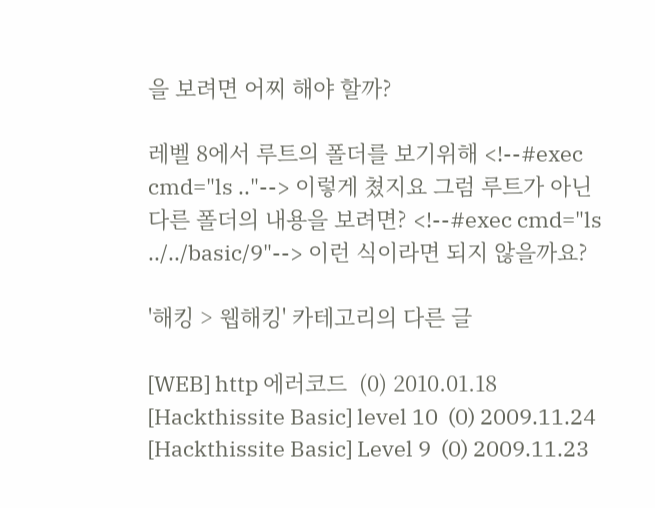을 보려면 어찌 해야 할까?

레벨 8에서 루트의 폴더를 보기위해 <!--#exec cmd="ls .."--> 이렇게 쳤지요 그럼 루트가 아닌 다른 폴더의 내용을 보려면? <!--#exec cmd="ls ../../basic/9"--> 이런 식이라면 되지 않을까요?

'해킹 > 웹해킹' 카테고리의 다른 글

[WEB] http 에러코드  (0) 2010.01.18
[Hackthissite Basic] level 10  (0) 2009.11.24
[Hackthissite Basic] Level 9  (0) 2009.11.23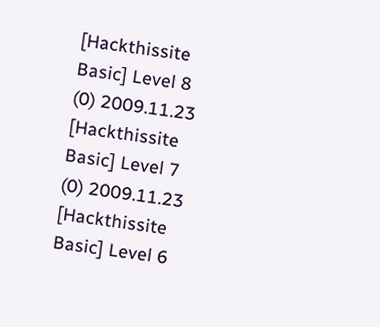[Hackthissite Basic] Level 8  (0) 2009.11.23
[Hackthissite Basic] Level 7  (0) 2009.11.23
[Hackthissite Basic] Level 6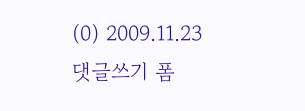(0) 2009.11.23
댓글쓰기 폼